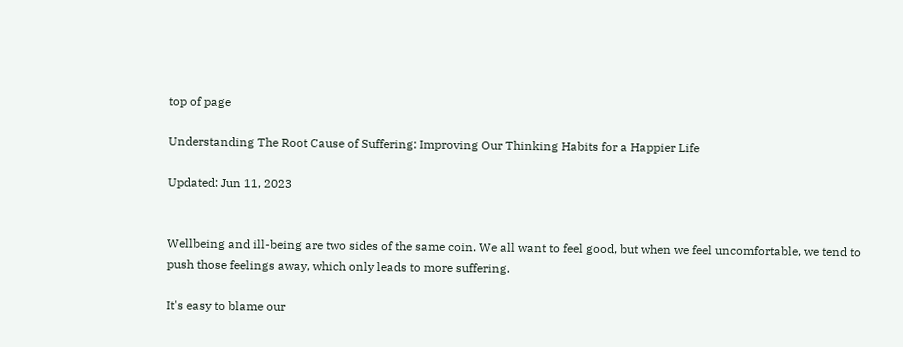top of page

Understanding The Root Cause of Suffering: Improving Our Thinking Habits for a Happier Life

Updated: Jun 11, 2023


Wellbeing and ill-being are two sides of the same coin. We all want to feel good, but when we feel uncomfortable, we tend to push those feelings away, which only leads to more suffering.

It's easy to blame our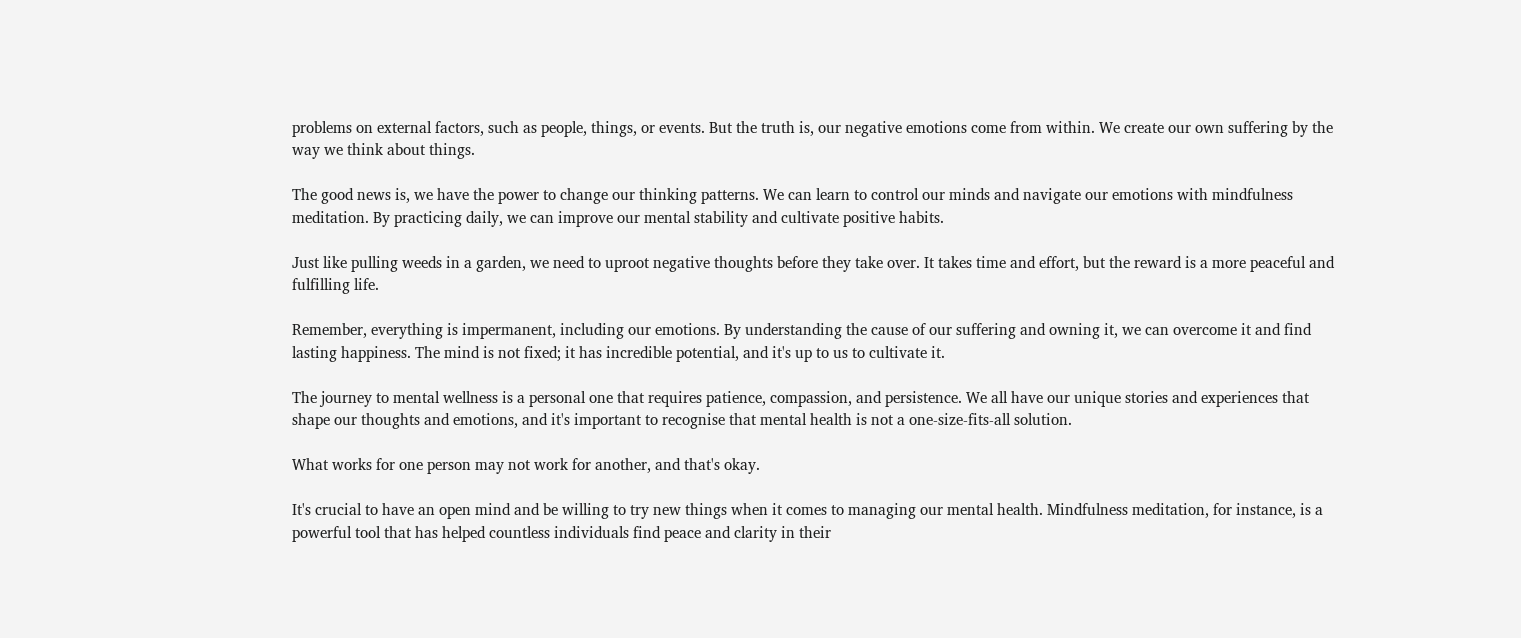problems on external factors, such as people, things, or events. But the truth is, our negative emotions come from within. We create our own suffering by the way we think about things.

The good news is, we have the power to change our thinking patterns. We can learn to control our minds and navigate our emotions with mindfulness meditation. By practicing daily, we can improve our mental stability and cultivate positive habits.

Just like pulling weeds in a garden, we need to uproot negative thoughts before they take over. It takes time and effort, but the reward is a more peaceful and fulfilling life.

Remember, everything is impermanent, including our emotions. By understanding the cause of our suffering and owning it, we can overcome it and find lasting happiness. The mind is not fixed; it has incredible potential, and it's up to us to cultivate it.

The journey to mental wellness is a personal one that requires patience, compassion, and persistence. We all have our unique stories and experiences that shape our thoughts and emotions, and it's important to recognise that mental health is not a one-size-fits-all solution.

What works for one person may not work for another, and that's okay.

It's crucial to have an open mind and be willing to try new things when it comes to managing our mental health. Mindfulness meditation, for instance, is a powerful tool that has helped countless individuals find peace and clarity in their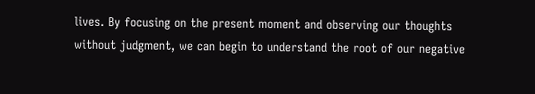lives. By focusing on the present moment and observing our thoughts without judgment, we can begin to understand the root of our negative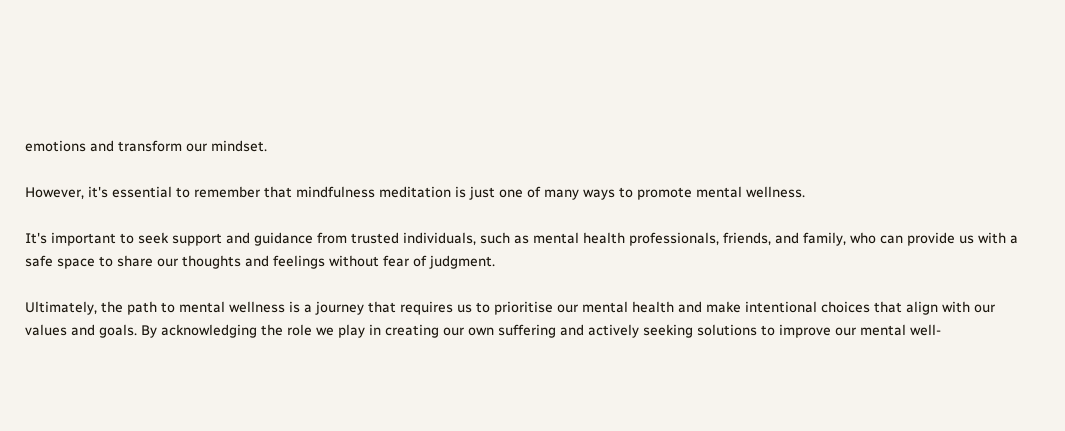emotions and transform our mindset.

However, it's essential to remember that mindfulness meditation is just one of many ways to promote mental wellness.

It's important to seek support and guidance from trusted individuals, such as mental health professionals, friends, and family, who can provide us with a safe space to share our thoughts and feelings without fear of judgment.

Ultimately, the path to mental wellness is a journey that requires us to prioritise our mental health and make intentional choices that align with our values and goals. By acknowledging the role we play in creating our own suffering and actively seeking solutions to improve our mental well-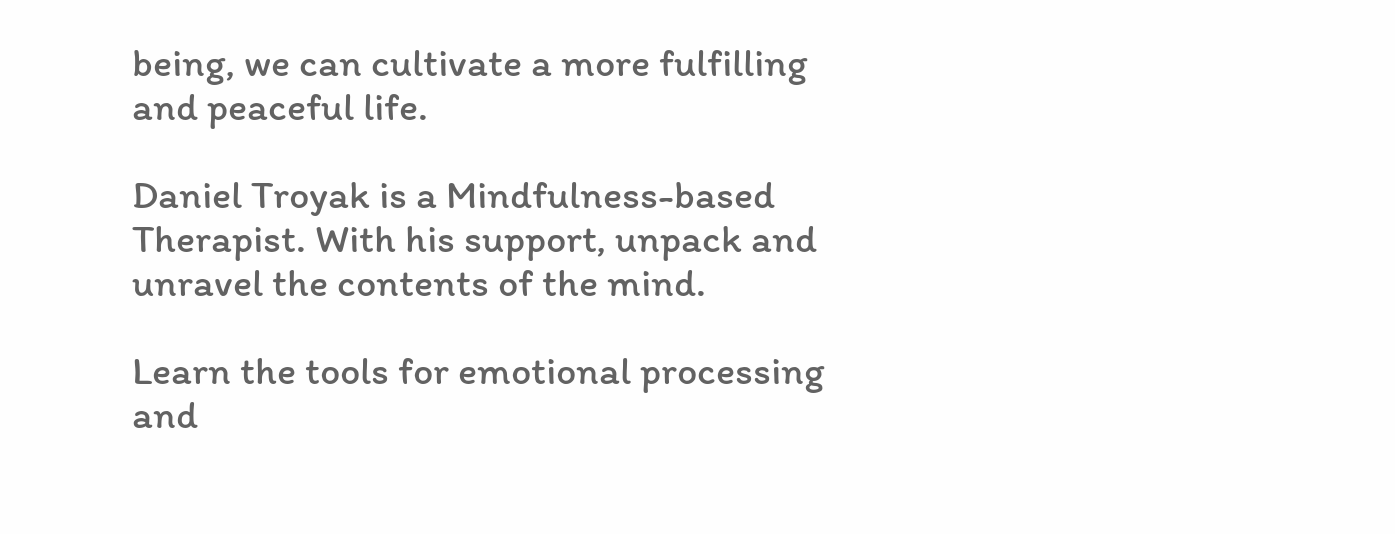being, we can cultivate a more fulfilling and peaceful life.

Daniel Troyak is a Mindfulness-based Therapist. With his support, unpack and unravel the contents of the mind.

Learn the tools for emotional processing and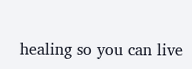healing so you can live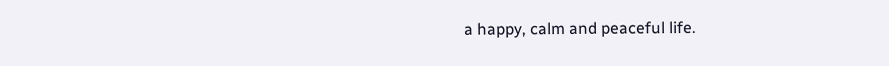a happy, calm and peaceful life.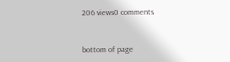206 views0 comments


bottom of page